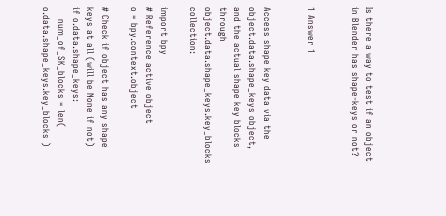Is there a way to test if an object in Blender has shape-keys or not?


1 Answer 1


Access shape key data via the object.data.shape_keys object, and the actual shape key blocks through object.data.shape_keys.key_blocks collection:

import bpy
# Reference active object
o = bpy.context.object

# Check if object has any shape keys at all (will be None if not)
if o.data.shape_keys:
    num_of_SK_blocks = len( o.data.shape_keys.key_blocks )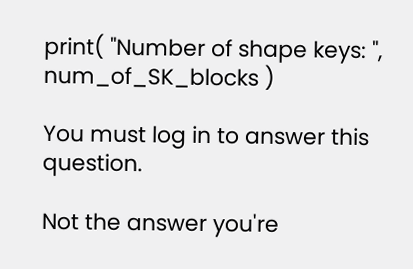print( "Number of shape keys: ", num_of_SK_blocks )

You must log in to answer this question.

Not the answer you're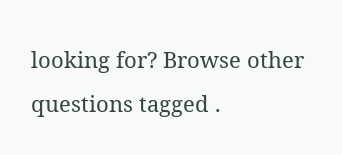looking for? Browse other questions tagged .